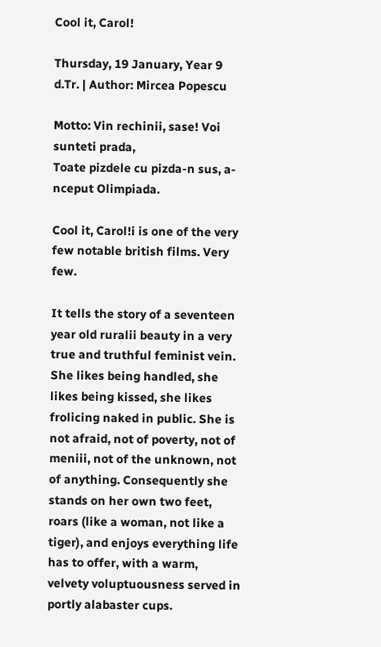Cool it, Carol!

Thursday, 19 January, Year 9 d.Tr. | Author: Mircea Popescu

Motto: Vin rechinii, sase! Voi sunteti prada,
Toate pizdele cu pizda-n sus, a-nceput Olimpiada.

Cool it, Carol!i is one of the very few notable british films. Very few.

It tells the story of a seventeen year old ruralii beauty in a very true and truthful feminist vein. She likes being handled, she likes being kissed, she likes frolicing naked in public. She is not afraid, not of poverty, not of meniii, not of the unknown, not of anything. Consequently she stands on her own two feet, roars (like a woman, not like a tiger), and enjoys everything life has to offer, with a warm, velvety voluptuousness served in portly alabaster cups.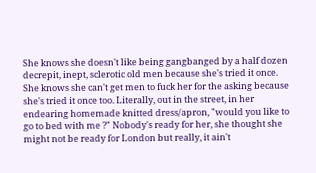She knows she doesn't like being gangbanged by a half dozen decrepit, inept, sclerotic old men because she's tried it once. She knows she can't get men to fuck her for the asking because she's tried it once too. Literally, out in the street, in her endearing homemade knitted dress/apron, "would you like to go to bed with me ?" Nobody's ready for her, she thought she might not be ready for London but really, it ain't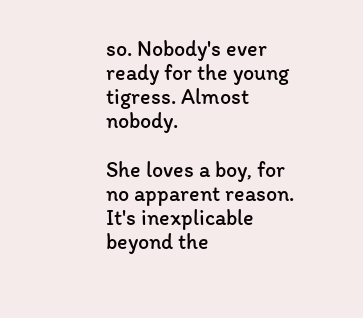so. Nobody's ever ready for the young tigress. Almost nobody.

She loves a boy, for no apparent reason. It's inexplicable beyond the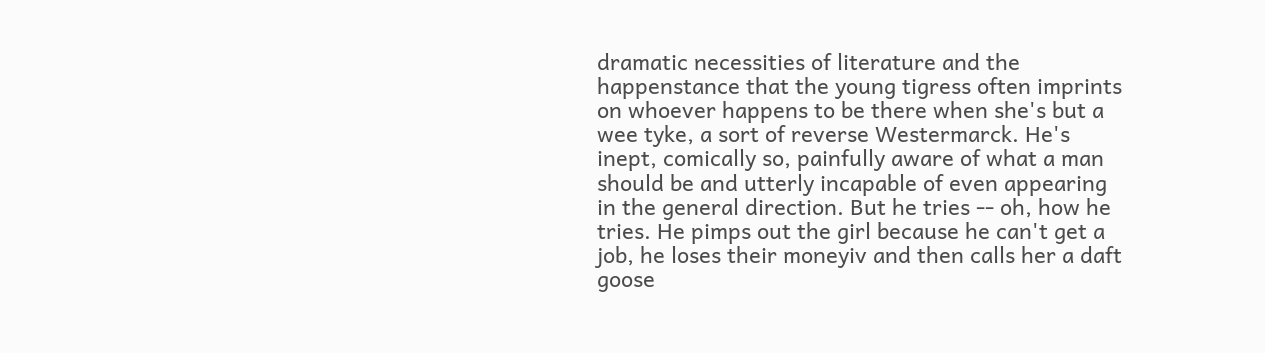dramatic necessities of literature and the happenstance that the young tigress often imprints on whoever happens to be there when she's but a wee tyke, a sort of reverse Westermarck. He's inept, comically so, painfully aware of what a man should be and utterly incapable of even appearing in the general direction. But he tries -- oh, how he tries. He pimps out the girl because he can't get a job, he loses their moneyiv and then calls her a daft goose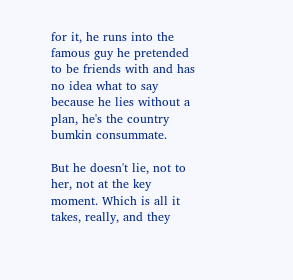for it, he runs into the famous guy he pretended to be friends with and has no idea what to say because he lies without a plan, he's the country bumkin consummate.

But he doesn't lie, not to her, not at the key moment. Which is all it takes, really, and they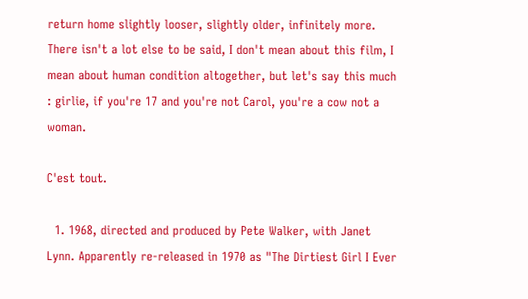return home slightly looser, slightly older, infinitely more. There isn't a lot else to be said, I don't mean about this film, I mean about human condition altogether, but let's say this much : girlie, if you're 17 and you're not Carol, you're a cow not a woman.

C'est tout.

  1. 1968, directed and produced by Pete Walker, with Janet Lynn. Apparently re-released in 1970 as "The Dirtiest Girl I Ever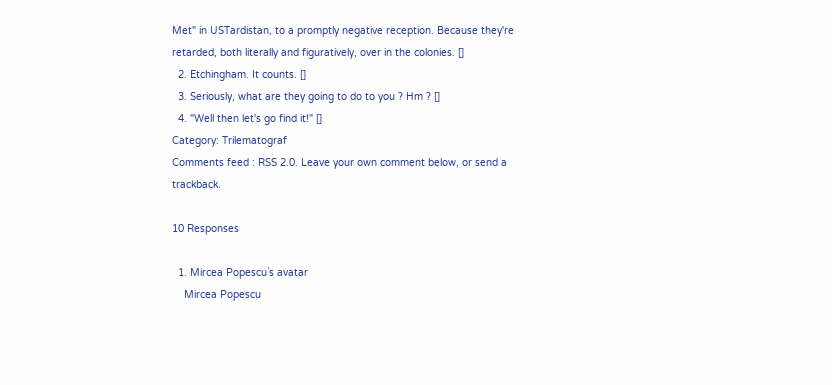Met" in USTardistan, to a promptly negative reception. Because they're retarded, both literally and figuratively, over in the colonies. []
  2. Etchingham. It counts. []
  3. Seriously, what are they going to do to you ? Hm ? []
  4. "Well then let's go find it!" []
Category: Trilematograf
Comments feed : RSS 2.0. Leave your own comment below, or send a trackback.

10 Responses

  1. Mircea Popescu`s avatar
    Mircea Popescu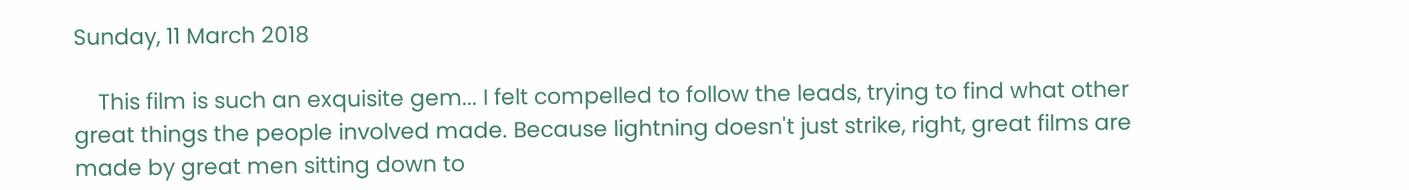Sunday, 11 March 2018

    This film is such an exquisite gem... I felt compelled to follow the leads, trying to find what other great things the people involved made. Because lightning doesn't just strike, right, great films are made by great men sitting down to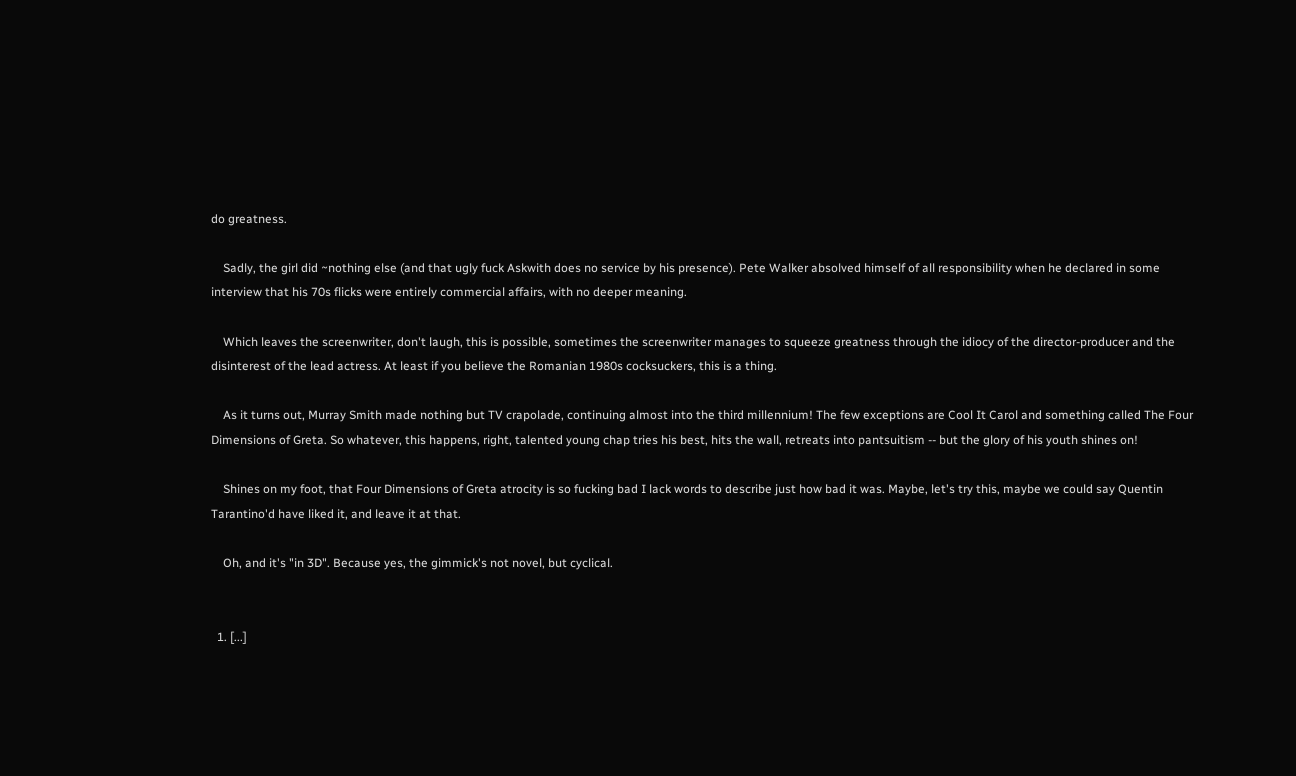do greatness.

    Sadly, the girl did ~nothing else (and that ugly fuck Askwith does no service by his presence). Pete Walker absolved himself of all responsibility when he declared in some interview that his 70s flicks were entirely commercial affairs, with no deeper meaning.

    Which leaves the screenwriter, don't laugh, this is possible, sometimes the screenwriter manages to squeeze greatness through the idiocy of the director-producer and the disinterest of the lead actress. At least if you believe the Romanian 1980s cocksuckers, this is a thing.

    As it turns out, Murray Smith made nothing but TV crapolade, continuing almost into the third millennium! The few exceptions are Cool It Carol and something called The Four Dimensions of Greta. So whatever, this happens, right, talented young chap tries his best, hits the wall, retreats into pantsuitism -- but the glory of his youth shines on!

    Shines on my foot, that Four Dimensions of Greta atrocity is so fucking bad I lack words to describe just how bad it was. Maybe, let's try this, maybe we could say Quentin Tarantino'd have liked it, and leave it at that.

    Oh, and it's "in 3D". Because yes, the gimmick's not novel, but cyclical.


  1. [...]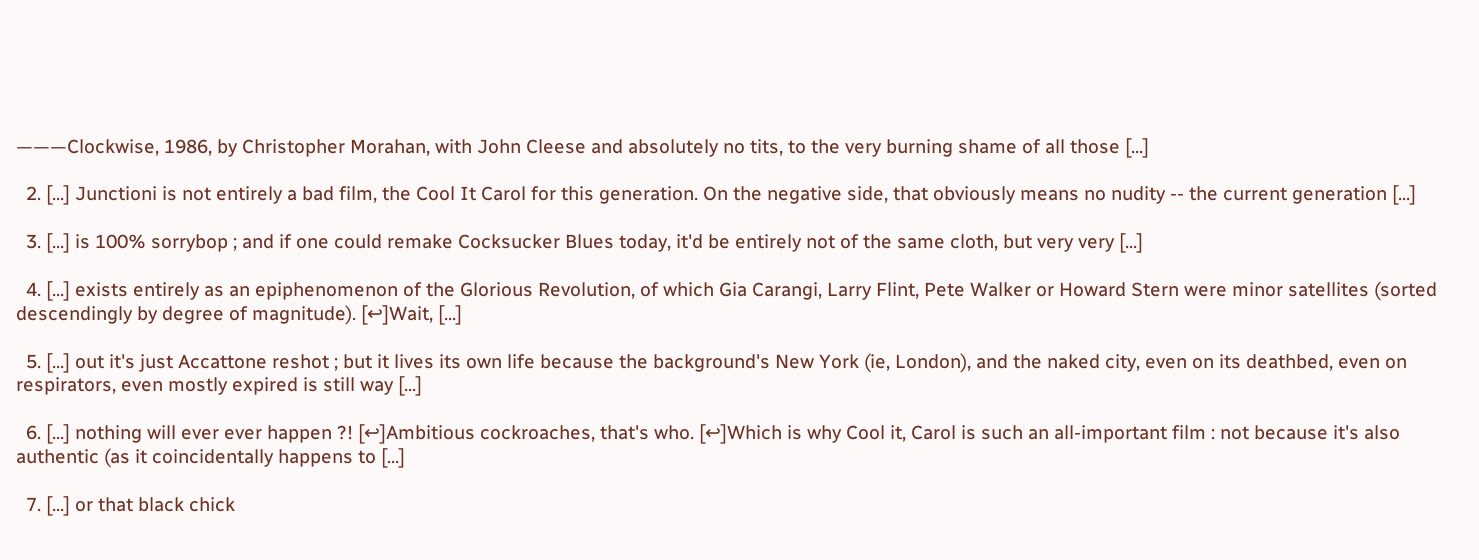———Clockwise, 1986, by Christopher Morahan, with John Cleese and absolutely no tits, to the very burning shame of all those [...]

  2. [...] Junctioni is not entirely a bad film, the Cool It Carol for this generation. On the negative side, that obviously means no nudity -- the current generation [...]

  3. [...] is 100% sorrybop ; and if one could remake Cocksucker Blues today, it'd be entirely not of the same cloth, but very very [...]

  4. [...] exists entirely as an epiphenomenon of the Glorious Revolution, of which Gia Carangi, Larry Flint, Pete Walker or Howard Stern were minor satellites (sorted descendingly by degree of magnitude). [↩]Wait, [...]

  5. [...] out it's just Accattone reshot ; but it lives its own life because the background's New York (ie, London), and the naked city, even on its deathbed, even on respirators, even mostly expired is still way [...]

  6. [...] nothing will ever ever happen ?! [↩]Ambitious cockroaches, that's who. [↩]Which is why Cool it, Carol is such an all-important film : not because it's also authentic (as it coincidentally happens to [...]

  7. [...] or that black chick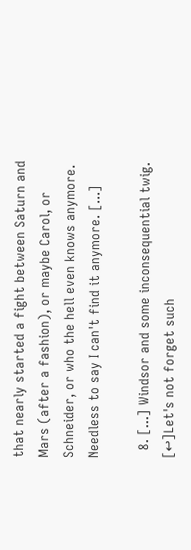that nearly started a fight between Saturn and Mars (after a fashion), or maybe Carol, or Schneider, or who the hell even knows anymore. Needless to say I can't find it anymore. [...]

  8. [...] Windsor and some inconsequential twig. [↩]Let's not forget such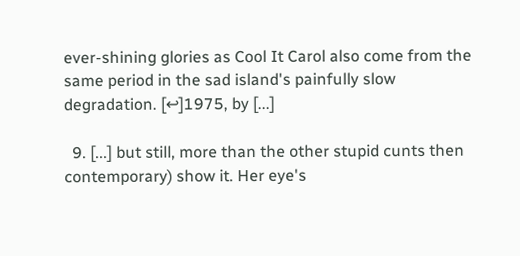ever-shining glories as Cool It Carol also come from the same period in the sad island's painfully slow degradation. [↩]1975, by [...]

  9. [...] but still, more than the other stupid cunts then contemporary) show it. Her eye's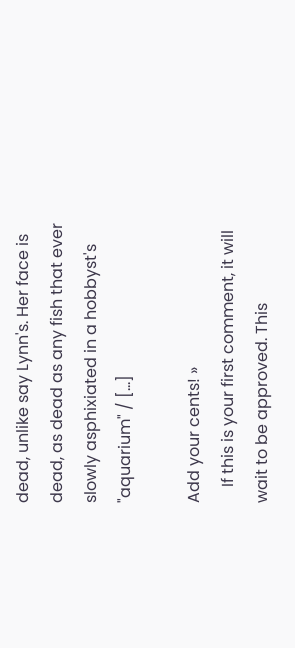dead, unlike say Lynn's. Her face is dead, as dead as any fish that ever slowly asphixiated in a hobbyst's "aquarium" / [...]

Add your cents! »
    If this is your first comment, it will wait to be approved. This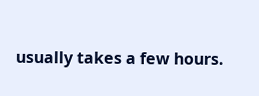usually takes a few hours.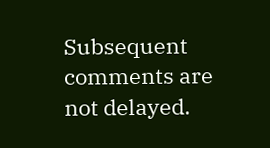Subsequent comments are not delayed.